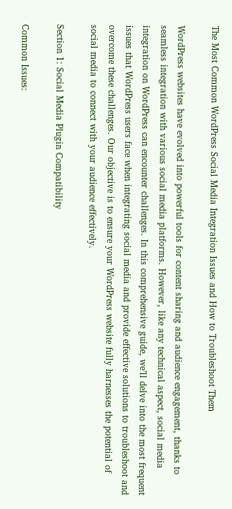The Most Common WordPress Social Media Integration Issues and How to Troubleshoot Them

WordPress websites have evolved into powerful tools for content sharing and audience engagement, thanks to seamless integration with various social media platforms. However, like any technical aspect, social media integration on WordPress can encounter challenges. In this comprehensive guide, we’ll delve into the most frequent issues that WordPress users face when integrating social media and provide effective solutions to troubleshoot and overcome these challenges. Our objective is to ensure your WordPress website fully harnesses the potential of social media to connect with your audience effectively.

Section 1: Social Media Plugin Compatibility

Common Issues: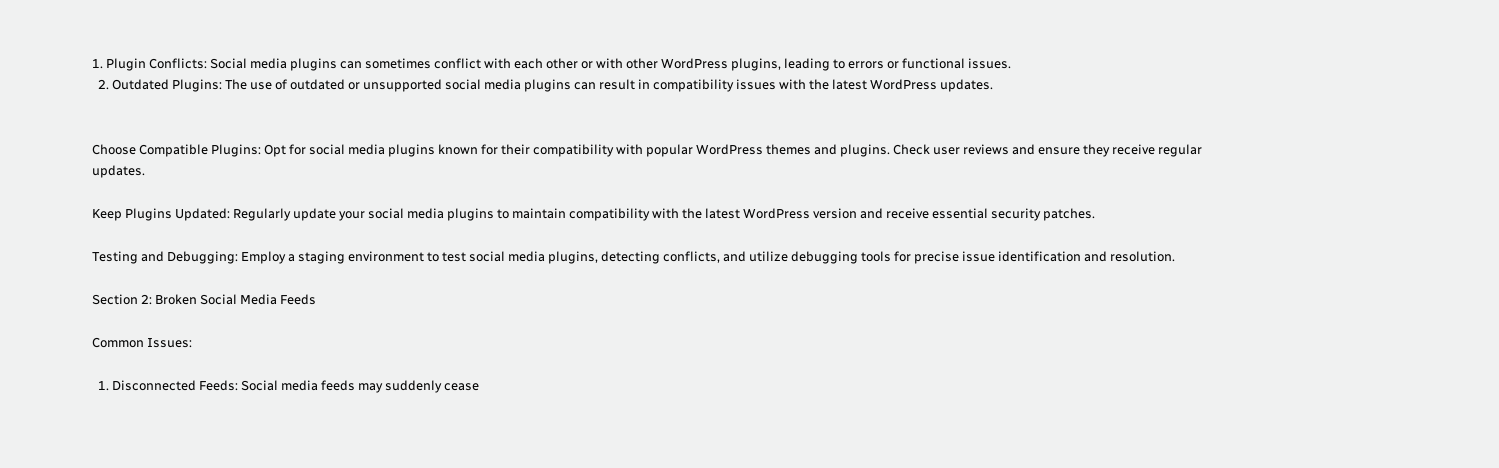1. Plugin Conflicts: Social media plugins can sometimes conflict with each other or with other WordPress plugins, leading to errors or functional issues.
  2. Outdated Plugins: The use of outdated or unsupported social media plugins can result in compatibility issues with the latest WordPress updates.


Choose Compatible Plugins: Opt for social media plugins known for their compatibility with popular WordPress themes and plugins. Check user reviews and ensure they receive regular updates.

Keep Plugins Updated: Regularly update your social media plugins to maintain compatibility with the latest WordPress version and receive essential security patches.

Testing and Debugging: Employ a staging environment to test social media plugins, detecting conflicts, and utilize debugging tools for precise issue identification and resolution.

Section 2: Broken Social Media Feeds

Common Issues:

  1. Disconnected Feeds: Social media feeds may suddenly cease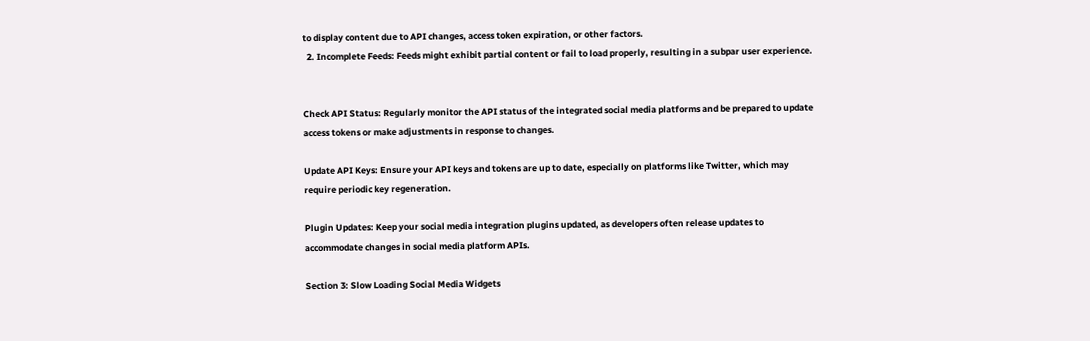to display content due to API changes, access token expiration, or other factors.
  2. Incomplete Feeds: Feeds might exhibit partial content or fail to load properly, resulting in a subpar user experience.


Check API Status: Regularly monitor the API status of the integrated social media platforms and be prepared to update access tokens or make adjustments in response to changes.

Update API Keys: Ensure your API keys and tokens are up to date, especially on platforms like Twitter, which may require periodic key regeneration.

Plugin Updates: Keep your social media integration plugins updated, as developers often release updates to accommodate changes in social media platform APIs.

Section 3: Slow Loading Social Media Widgets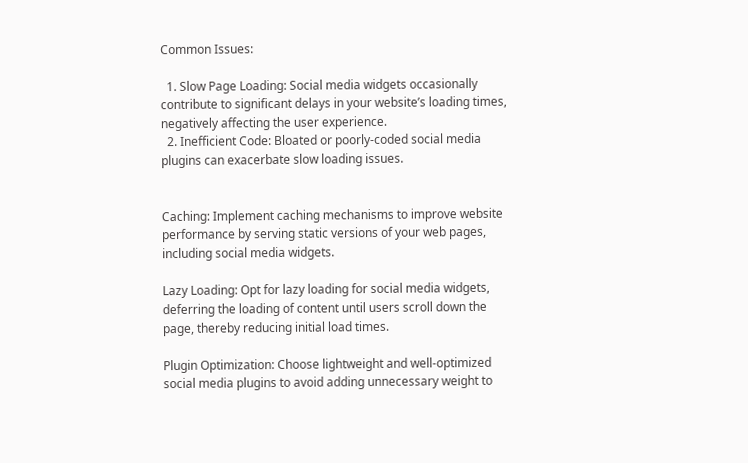Common Issues:

  1. Slow Page Loading: Social media widgets occasionally contribute to significant delays in your website’s loading times, negatively affecting the user experience.
  2. Inefficient Code: Bloated or poorly-coded social media plugins can exacerbate slow loading issues.


Caching: Implement caching mechanisms to improve website performance by serving static versions of your web pages, including social media widgets.

Lazy Loading: Opt for lazy loading for social media widgets, deferring the loading of content until users scroll down the page, thereby reducing initial load times.

Plugin Optimization: Choose lightweight and well-optimized social media plugins to avoid adding unnecessary weight to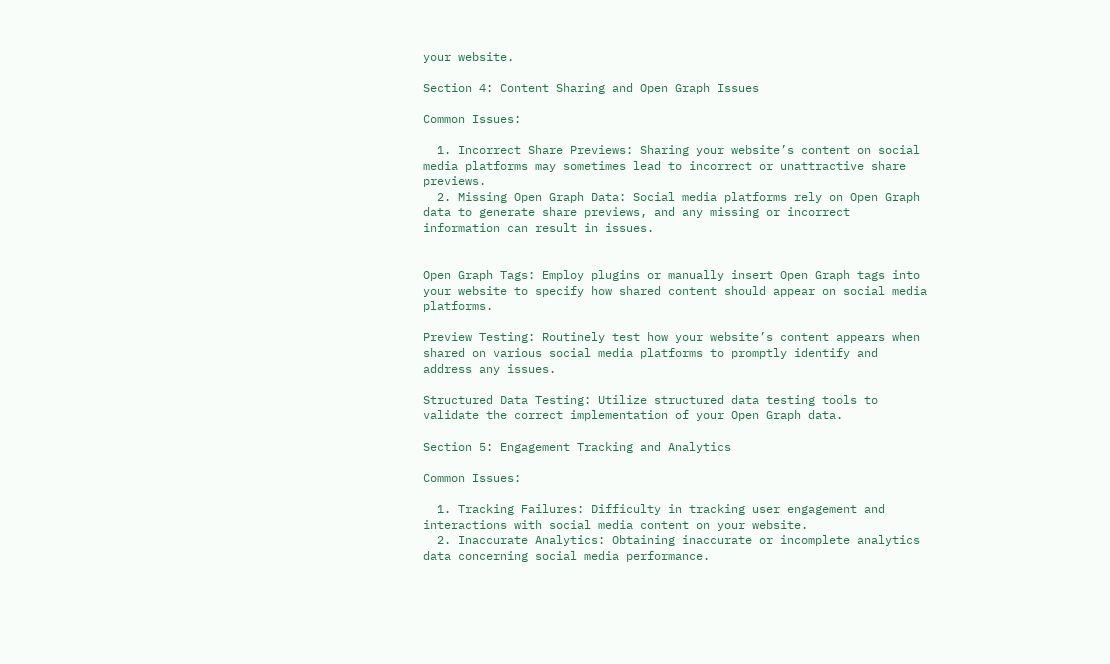your website.

Section 4: Content Sharing and Open Graph Issues

Common Issues:

  1. Incorrect Share Previews: Sharing your website’s content on social media platforms may sometimes lead to incorrect or unattractive share previews.
  2. Missing Open Graph Data: Social media platforms rely on Open Graph data to generate share previews, and any missing or incorrect information can result in issues.


Open Graph Tags: Employ plugins or manually insert Open Graph tags into your website to specify how shared content should appear on social media platforms.

Preview Testing: Routinely test how your website’s content appears when shared on various social media platforms to promptly identify and address any issues.

Structured Data Testing: Utilize structured data testing tools to validate the correct implementation of your Open Graph data.

Section 5: Engagement Tracking and Analytics

Common Issues:

  1. Tracking Failures: Difficulty in tracking user engagement and interactions with social media content on your website.
  2. Inaccurate Analytics: Obtaining inaccurate or incomplete analytics data concerning social media performance.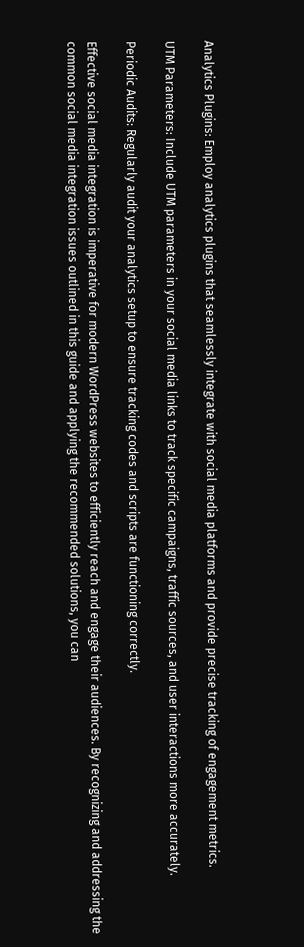Analytics Plugins: Employ analytics plugins that seamlessly integrate with social media platforms and provide precise tracking of engagement metrics.

UTM Parameters: Include UTM parameters in your social media links to track specific campaigns, traffic sources, and user interactions more accurately.

Periodic Audits: Regularly audit your analytics setup to ensure tracking codes and scripts are functioning correctly.

Effective social media integration is imperative for modern WordPress websites to efficiently reach and engage their audiences. By recognizing and addressing the common social media integration issues outlined in this guide and applying the recommended solutions, you can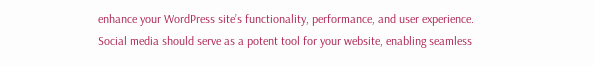enhance your WordPress site’s functionality, performance, and user experience. Social media should serve as a potent tool for your website, enabling seamless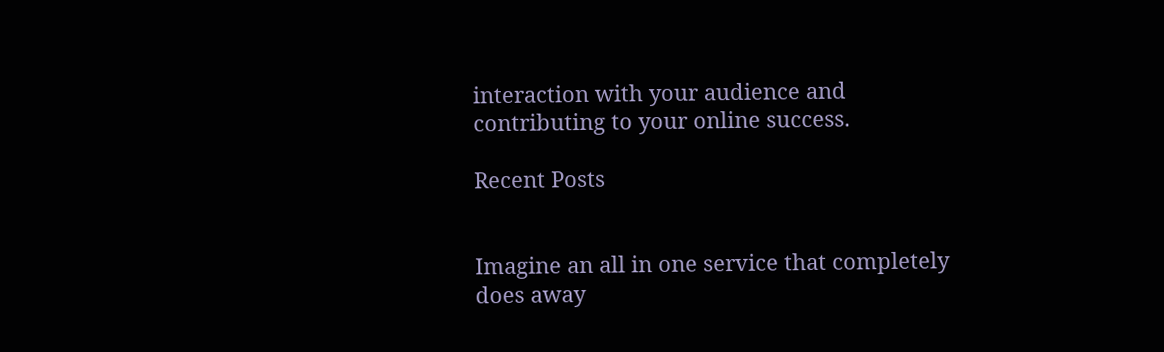interaction with your audience and contributing to your online success.

Recent Posts


Imagine an all in one service that completely does away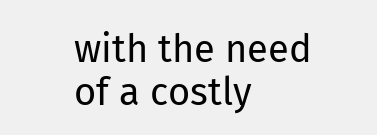with the need of a costly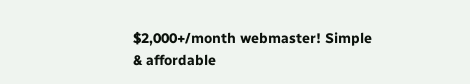$2,000+/month webmaster! Simple & affordable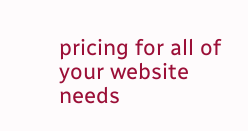pricing for all of your website needs